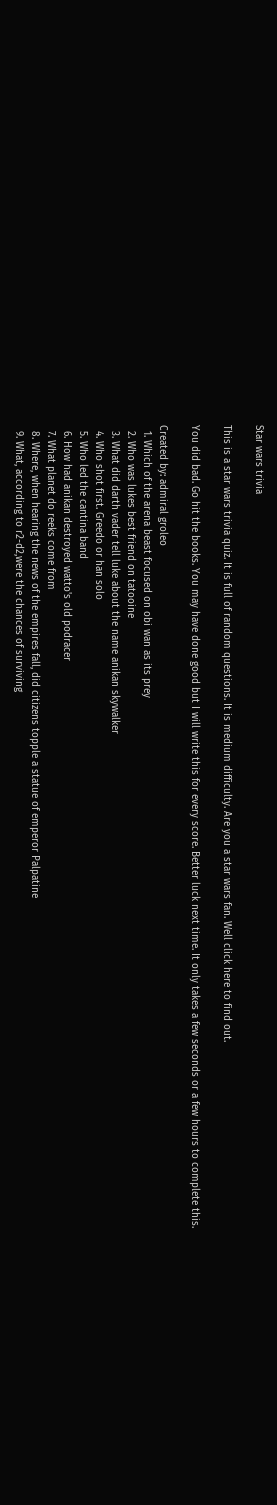Star wars trivia

This is a star wars trivia quiz. It is full of random questions. It is medium difficulty. Are you a star wars fan. Well click here to find out.

You did bad. Go hit the books. You may have done good but I will write this for every score. Better luck next time. It only takes a few seconds or a few hours to complete this.

Created by: admiral groleo
  1. Which of the arena beast focused on obi wan as its prey
  2. Who was lukes best friend on tatooine
  3. What did darth vader tell luke about the name anikan skywalker
  4. Who shot first. Greedo or han solo
  5. Who led the cantina band
  6. How had anikan destroyed watto's old podracer
  7. What planet do reeks come from
  8. Where, when hearing the news of the empires fall, did citizens topple a statue of emperor Palpatine
  9. What, according to r2-d2,were the chances of surviving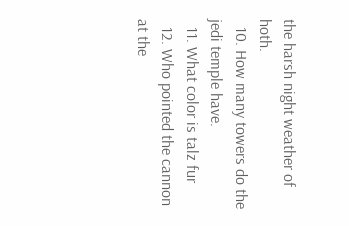the harsh night weather of hoth.
  10. How many towers do the jedi temple have.
  11. What color is talz fur
  12. Who pointed the cannon at the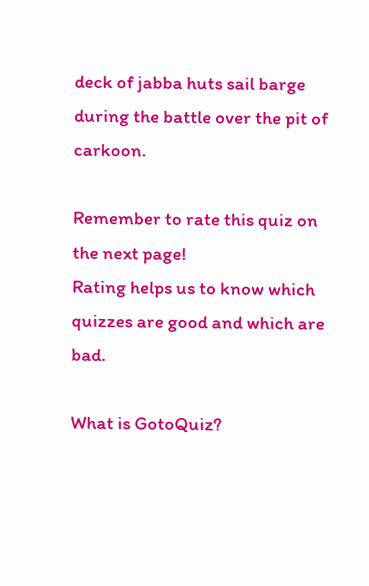deck of jabba huts sail barge during the battle over the pit of carkoon.

Remember to rate this quiz on the next page!
Rating helps us to know which quizzes are good and which are bad.

What is GotoQuiz?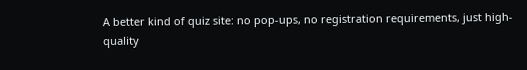A better kind of quiz site: no pop-ups, no registration requirements, just high-quality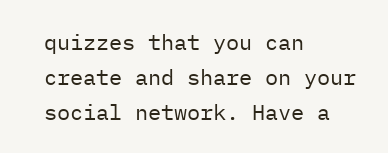quizzes that you can create and share on your social network. Have a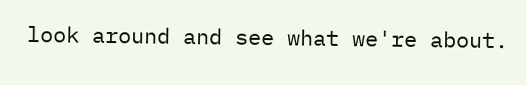look around and see what we're about.